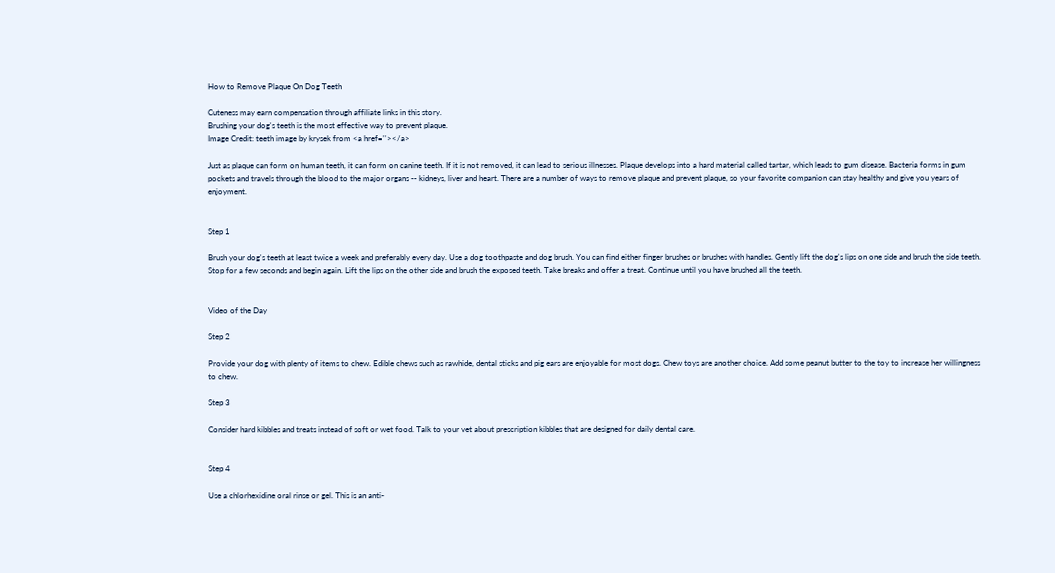How to Remove Plaque On Dog Teeth

Cuteness may earn compensation through affiliate links in this story.
Brushing your dog's teeth is the most effective way to prevent plaque.
Image Credit: teeth image by krysek from <a href=''></a>

Just as plaque can form on human teeth, it can form on canine teeth. If it is not removed, it can lead to serious illnesses. Plaque develops into a hard material called tartar, which leads to gum disease. Bacteria forms in gum pockets and travels through the blood to the major organs -- kidneys, liver and heart. There are a number of ways to remove plaque and prevent plaque, so your favorite companion can stay healthy and give you years of enjoyment.


Step 1

Brush your dog's teeth at least twice a week and preferably every day. Use a dog toothpaste and dog brush. You can find either finger brushes or brushes with handles. Gently lift the dog's lips on one side and brush the side teeth. Stop for a few seconds and begin again. Lift the lips on the other side and brush the exposed teeth. Take breaks and offer a treat. Continue until you have brushed all the teeth.


Video of the Day

Step 2

Provide your dog with plenty of items to chew. Edible chews such as rawhide, dental sticks and pig ears are enjoyable for most dogs. Chew toys are another choice. Add some peanut butter to the toy to increase her willingness to chew.

Step 3

Consider hard kibbles and treats instead of soft or wet food. Talk to your vet about prescription kibbles that are designed for daily dental care.


Step 4

Use a chlorhexidine oral rinse or gel. This is an anti-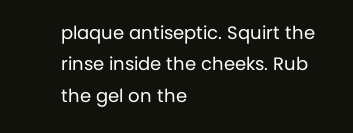plaque antiseptic. Squirt the rinse inside the cheeks. Rub the gel on the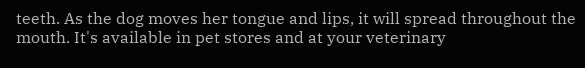teeth. As the dog moves her tongue and lips, it will spread throughout the mouth. It's available in pet stores and at your veterinary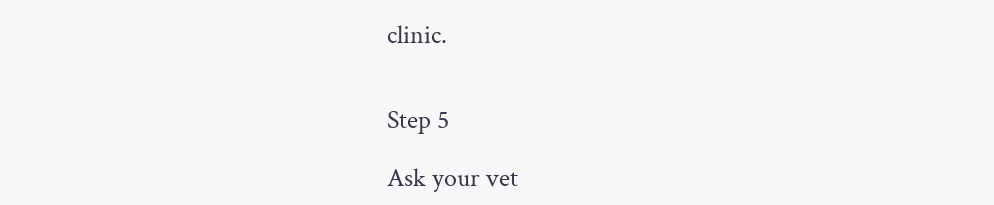clinic.


Step 5

Ask your vet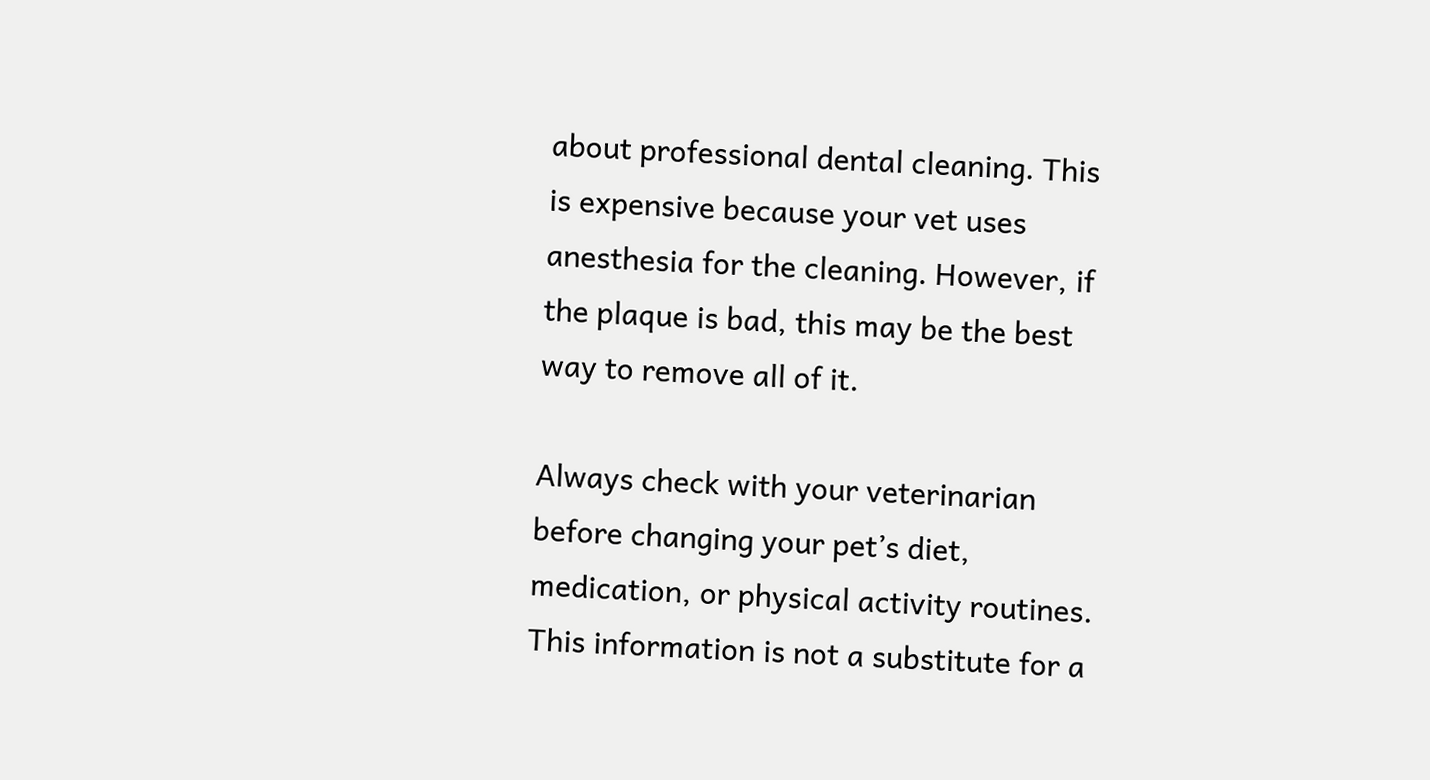about professional dental cleaning. This is expensive because your vet uses anesthesia for the cleaning. However, if the plaque is bad, this may be the best way to remove all of it.

Always check with your veterinarian before changing your pet’s diet, medication, or physical activity routines. This information is not a substitute for a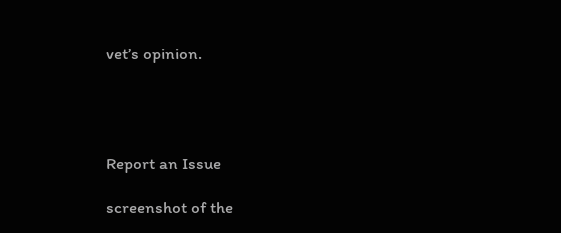vet’s opinion.




Report an Issue

screenshot of the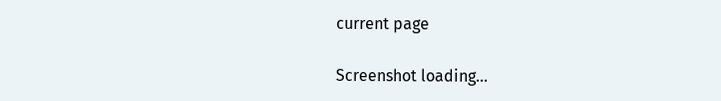current page

Screenshot loading...